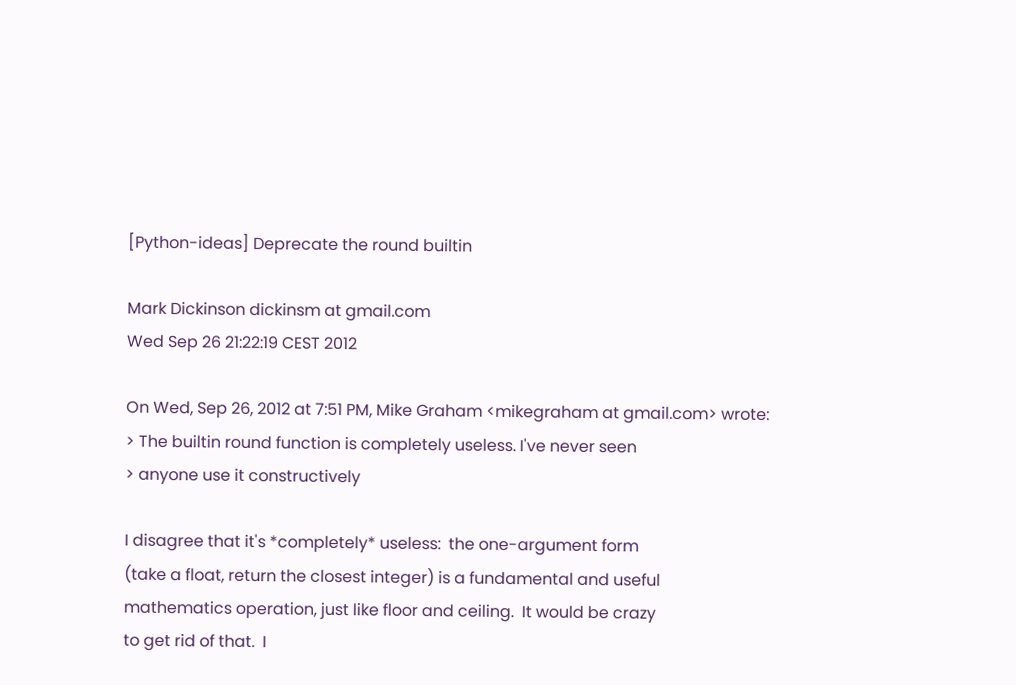[Python-ideas] Deprecate the round builtin

Mark Dickinson dickinsm at gmail.com
Wed Sep 26 21:22:19 CEST 2012

On Wed, Sep 26, 2012 at 7:51 PM, Mike Graham <mikegraham at gmail.com> wrote:
> The builtin round function is completely useless. I've never seen
> anyone use it constructively

I disagree that it's *completely* useless:  the one-argument form
(take a float, return the closest integer) is a fundamental and useful
mathematics operation, just like floor and ceiling.  It would be crazy
to get rid of that.  I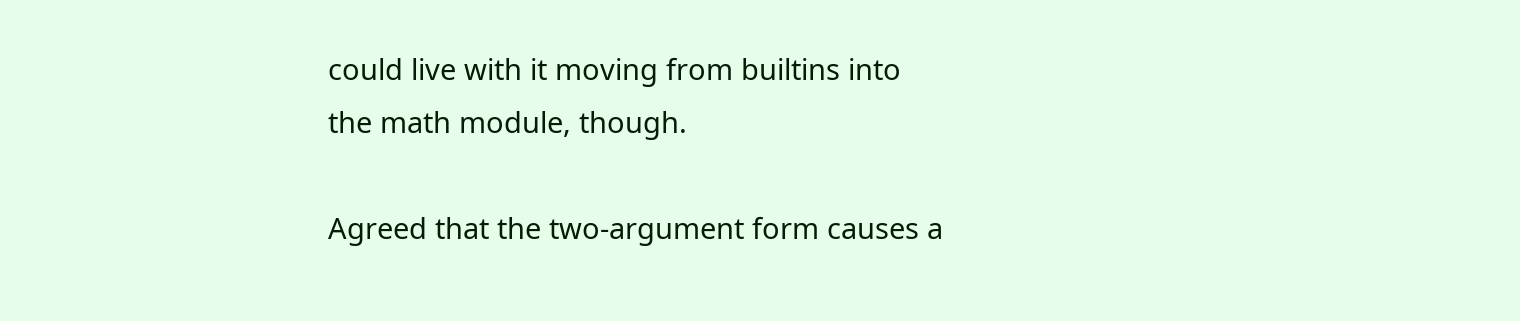could live with it moving from builtins into
the math module, though.

Agreed that the two-argument form causes a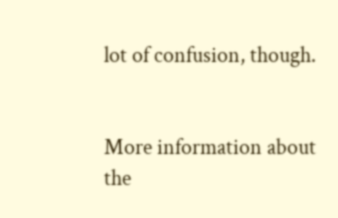lot of confusion, though.


More information about the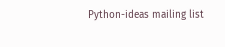Python-ideas mailing list